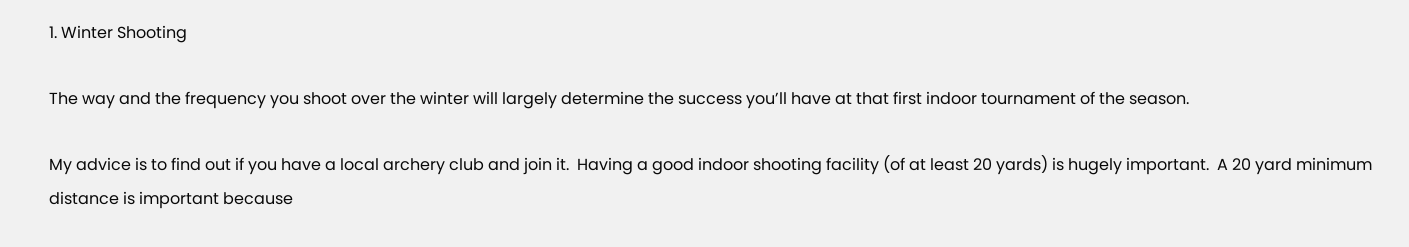1. Winter Shooting

The way and the frequency you shoot over the winter will largely determine the success you’ll have at that first indoor tournament of the season.

My advice is to find out if you have a local archery club and join it.  Having a good indoor shooting facility (of at least 20 yards) is hugely important.  A 20 yard minimum distance is important because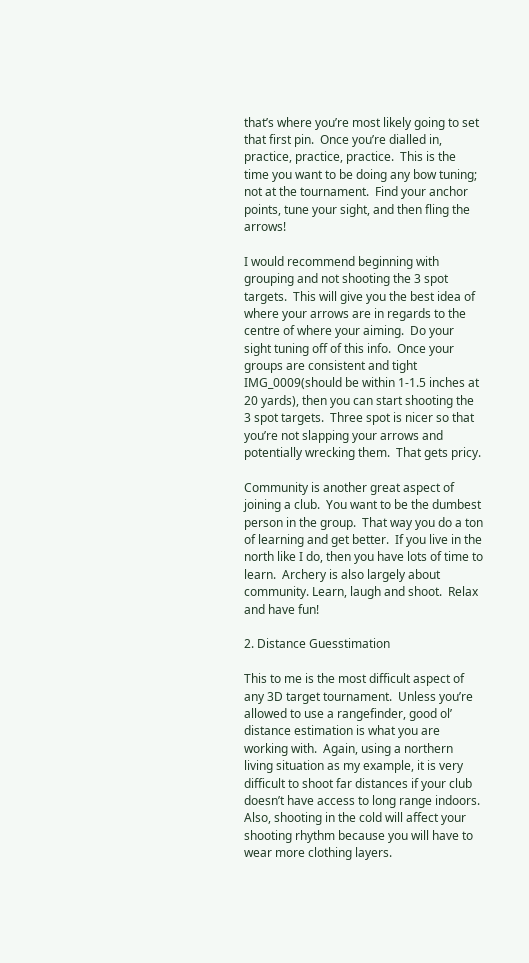that’s where you’re most likely going to set that first pin.  Once you’re dialled in, practice, practice, practice.  This is the time you want to be doing any bow tuning; not at the tournament.  Find your anchor points, tune your sight, and then fling the arrows!

I would recommend beginning with grouping and not shooting the 3 spot targets.  This will give you the best idea of where your arrows are in regards to the centre of where your aiming.  Do your sight tuning off of this info.  Once your groups are consistent and tight IMG_0009(should be within 1-1.5 inches at 20 yards), then you can start shooting the 3 spot targets.  Three spot is nicer so that you’re not slapping your arrows and potentially wrecking them.  That gets pricy.

Community is another great aspect of joining a club.  You want to be the dumbest person in the group.  That way you do a ton of learning and get better.  If you live in the north like I do, then you have lots of time to learn.  Archery is also largely about community. Learn, laugh and shoot.  Relax and have fun!

2. Distance Guesstimation

This to me is the most difficult aspect of any 3D target tournament.  Unless you’re allowed to use a rangefinder, good ol’ distance estimation is what you are working with.  Again, using a northern living situation as my example, it is very difficult to shoot far distances if your club doesn’t have access to long range indoors.  Also, shooting in the cold will affect your shooting rhythm because you will have to wear more clothing layers.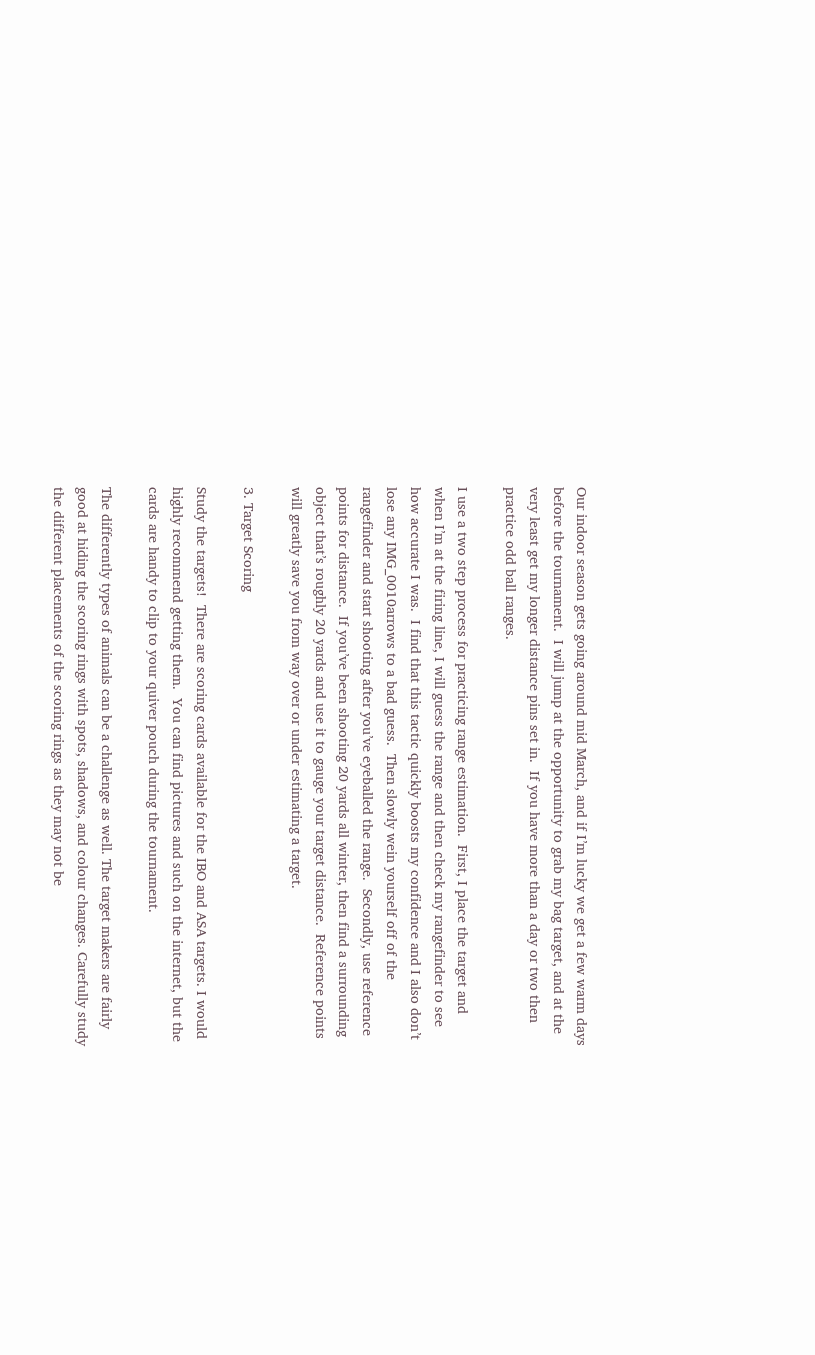Our indoor season gets going around mid March, and if I’m lucky we get a few warm days before the tournament.  I will jump at the opportunity to grab my bag target, and at the very least get my longer distance pins set in.  If you have more than a day or two then practice odd ball ranges.

I use a two step process for practicing range estimation.  First, I place the target and when I’m at the firing line, I will guess the range and then check my rangefinder to see how accurate I was.  I find that this tactic quickly boosts my confidence and I also don’t lose any IMG_0010arrows to a bad guess.  Then slowly wein yourself off of the rangefinder and start shooting after you’ve eyeballed the range.  Secondly, use reference points for distance.  If you’ve been shooting 20 yards all winter, then find a surrounding object that’s roughly 20 yards and use it to gauge your target distance.  Reference points will greatly save you from way over or under estimating a target.

3. Target Scoring

Study the targets!  There are scoring cards available for the IBO and ASA targets. I would highly recommend getting them.  You can find pictures and such on the internet, but the cards are handy to clip to your quiver pouch during the tournament.

The differently types of animals can be a challenge as well. The target makers are fairly good at hiding the scoring rings with spots, shadows, and colour changes. Carefully study the different placements of the scoring rings as they may not be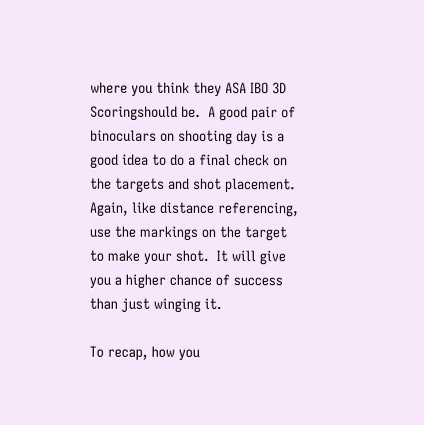where you think they ASA IBO 3D Scoringshould be.  A good pair of binoculars on shooting day is a good idea to do a final check on the targets and shot placement.  Again, like distance referencing, use the markings on the target to make your shot.  It will give you a higher chance of success than just winging it.

To recap, how you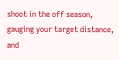shoot in the off season, gauging your target distance, and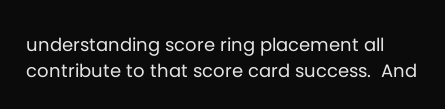understanding score ring placement all contribute to that score card success.  And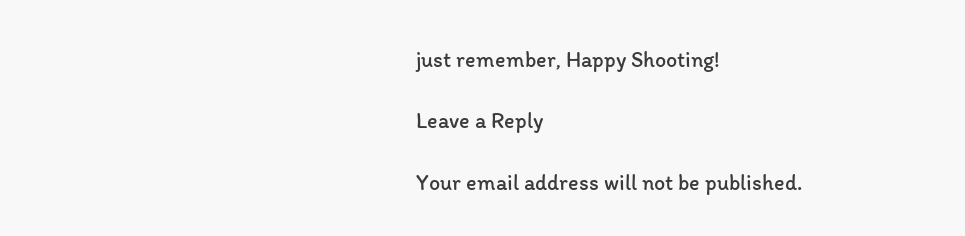just remember, Happy Shooting!

Leave a Reply

Your email address will not be published.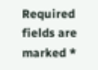Required fields are marked *